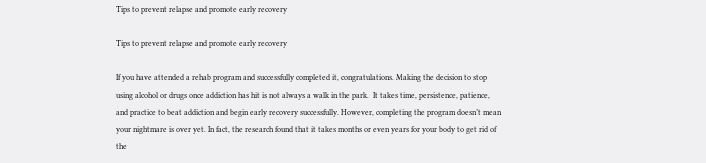Tips to prevent relapse and promote early recovery

Tips to prevent relapse and promote early recovery

If you have attended a rehab program and successfully completed it, congratulations. Making the decision to stop using alcohol or drugs once addiction has hit is not always a walk in the park.  It takes time, persistence, patience, and practice to beat addiction and begin early recovery successfully. However, completing the program doesn’t mean your nightmare is over yet. In fact, the research found that it takes months or even years for your body to get rid of the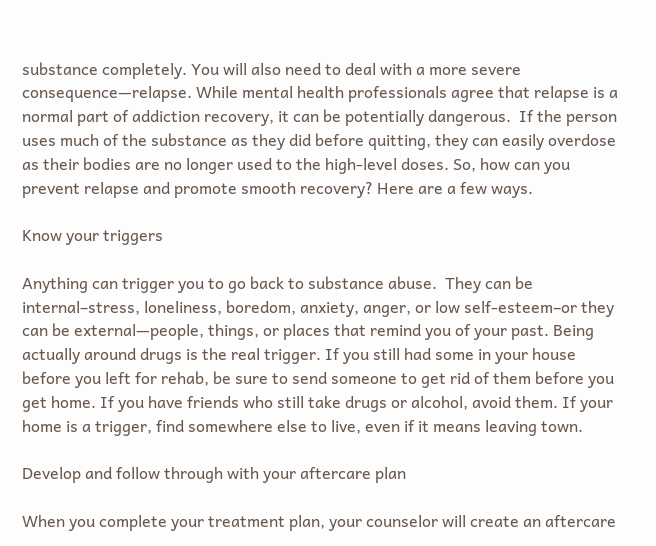substance completely. You will also need to deal with a more severe consequence—relapse. While mental health professionals agree that relapse is a normal part of addiction recovery, it can be potentially dangerous.  If the person uses much of the substance as they did before quitting, they can easily overdose as their bodies are no longer used to the high-level doses. So, how can you prevent relapse and promote smooth recovery? Here are a few ways.

Know your triggers

Anything can trigger you to go back to substance abuse.  They can be internal–stress, loneliness, boredom, anxiety, anger, or low self-esteem–or they can be external—people, things, or places that remind you of your past. Being actually around drugs is the real trigger. If you still had some in your house before you left for rehab, be sure to send someone to get rid of them before you get home. If you have friends who still take drugs or alcohol, avoid them. If your home is a trigger, find somewhere else to live, even if it means leaving town.

Develop and follow through with your aftercare plan

When you complete your treatment plan, your counselor will create an aftercare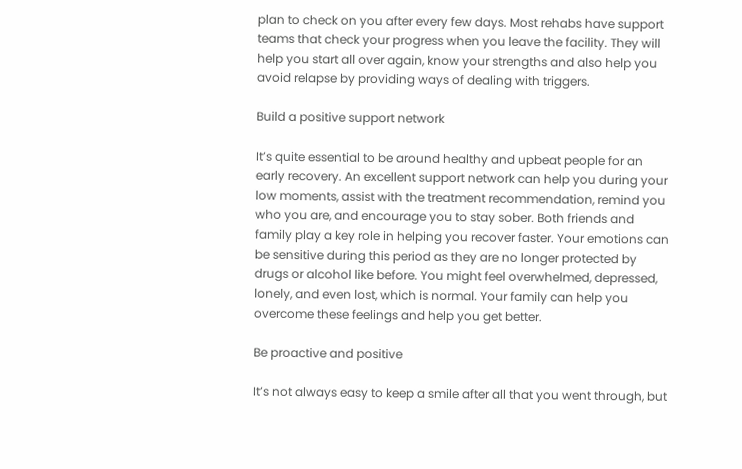plan to check on you after every few days. Most rehabs have support teams that check your progress when you leave the facility. They will help you start all over again, know your strengths and also help you avoid relapse by providing ways of dealing with triggers.

Build a positive support network

It’s quite essential to be around healthy and upbeat people for an early recovery. An excellent support network can help you during your low moments, assist with the treatment recommendation, remind you who you are, and encourage you to stay sober. Both friends and family play a key role in helping you recover faster. Your emotions can be sensitive during this period as they are no longer protected by drugs or alcohol like before. You might feel overwhelmed, depressed, lonely, and even lost, which is normal. Your family can help you overcome these feelings and help you get better.

Be proactive and positive

It’s not always easy to keep a smile after all that you went through, but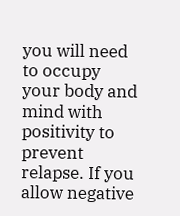you will need to occupy your body and mind with positivity to prevent relapse. If you allow negative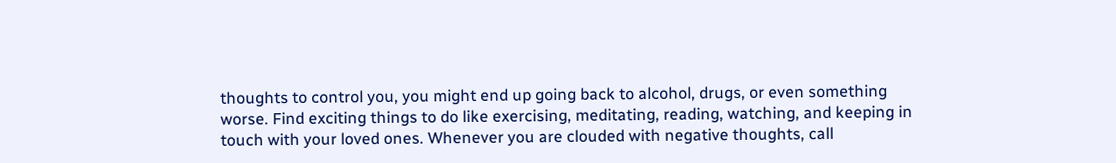thoughts to control you, you might end up going back to alcohol, drugs, or even something worse. Find exciting things to do like exercising, meditating, reading, watching, and keeping in touch with your loved ones. Whenever you are clouded with negative thoughts, call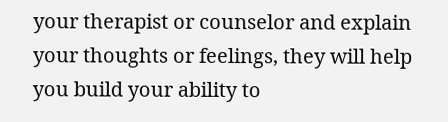your therapist or counselor and explain your thoughts or feelings, they will help you build your ability to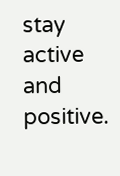stay active and positive.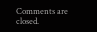Comments are closed.